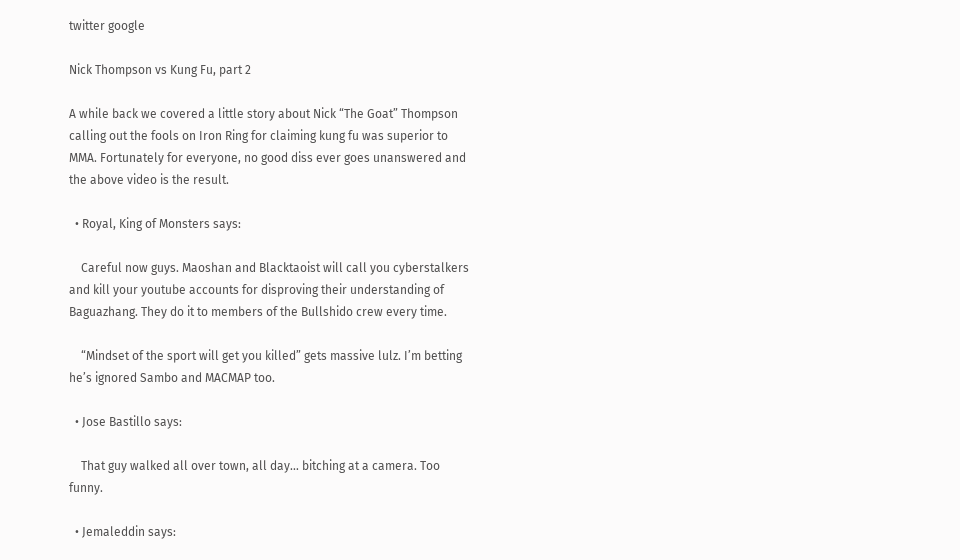twitter google

Nick Thompson vs Kung Fu, part 2

A while back we covered a little story about Nick “The Goat” Thompson calling out the fools on Iron Ring for claiming kung fu was superior to MMA. Fortunately for everyone, no good diss ever goes unanswered and the above video is the result.

  • Royal, King of Monsters says:

    Careful now guys. Maoshan and Blacktaoist will call you cyberstalkers and kill your youtube accounts for disproving their understanding of Baguazhang. They do it to members of the Bullshido crew every time.

    “Mindset of the sport will get you killed” gets massive lulz. I’m betting he’s ignored Sambo and MACMAP too.

  • Jose Bastillo says:

    That guy walked all over town, all day… bitching at a camera. Too funny.

  • Jemaleddin says: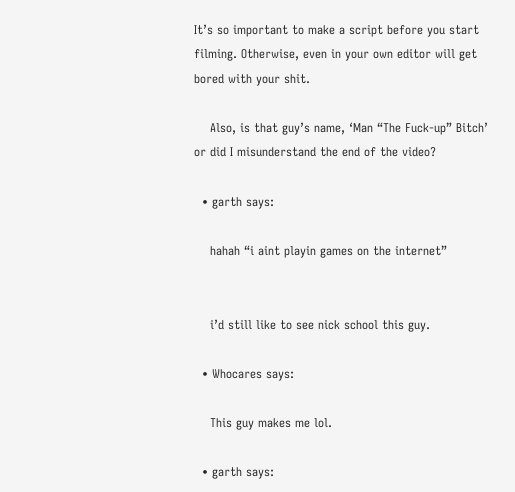It’s so important to make a script before you start filming. Otherwise, even in your own editor will get bored with your shit.

    Also, is that guy’s name, ‘Man “The Fuck-up” Bitch’ or did I misunderstand the end of the video?

  • garth says:

    hahah “i aint playin games on the internet”


    i’d still like to see nick school this guy.

  • Whocares says:

    This guy makes me lol.

  • garth says: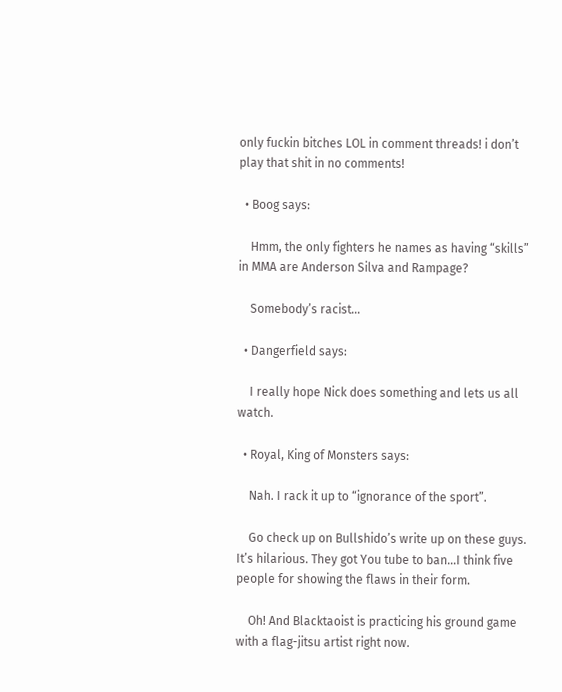only fuckin bitches LOL in comment threads! i don’t play that shit in no comments!

  • Boog says:

    Hmm, the only fighters he names as having “skills” in MMA are Anderson Silva and Rampage?

    Somebody’s racist…

  • Dangerfield says:

    I really hope Nick does something and lets us all watch.

  • Royal, King of Monsters says:

    Nah. I rack it up to “ignorance of the sport”.

    Go check up on Bullshido’s write up on these guys. It’s hilarious. They got You tube to ban…I think five people for showing the flaws in their form.

    Oh! And Blacktaoist is practicing his ground game with a flag-jitsu artist right now.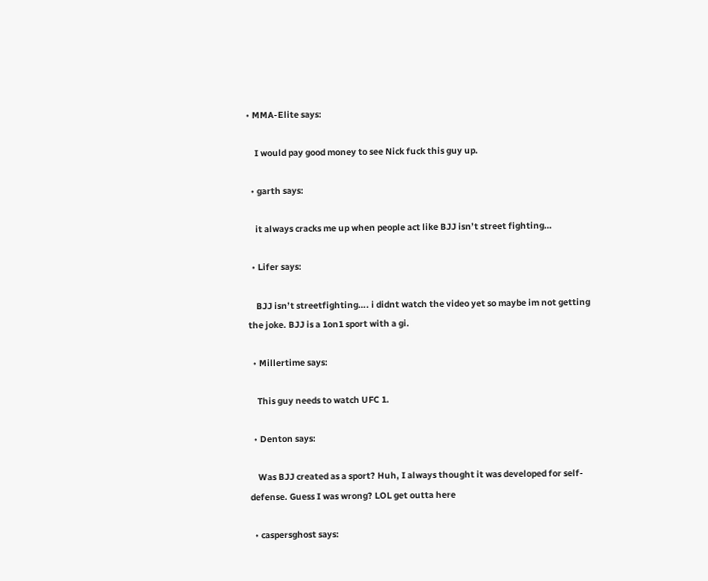• MMA-Elite says:

    I would pay good money to see Nick fuck this guy up.

  • garth says:

    it always cracks me up when people act like BJJ isn’t street fighting…

  • Lifer says:

    BJJ isn’t streetfighting…. i didnt watch the video yet so maybe im not getting the joke. BJJ is a 1on1 sport with a gi.

  • Millertime says:

    This guy needs to watch UFC 1.

  • Denton says:

    Was BJJ created as a sport? Huh, I always thought it was developed for self-defense. Guess I was wrong? LOL get outta here

  • caspersghost says: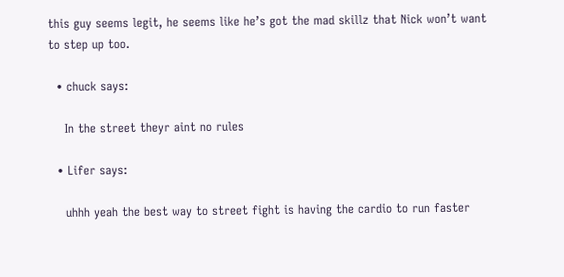this guy seems legit, he seems like he’s got the mad skillz that Nick won’t want to step up too.

  • chuck says:

    In the street theyr aint no rules

  • Lifer says:

    uhhh yeah the best way to street fight is having the cardio to run faster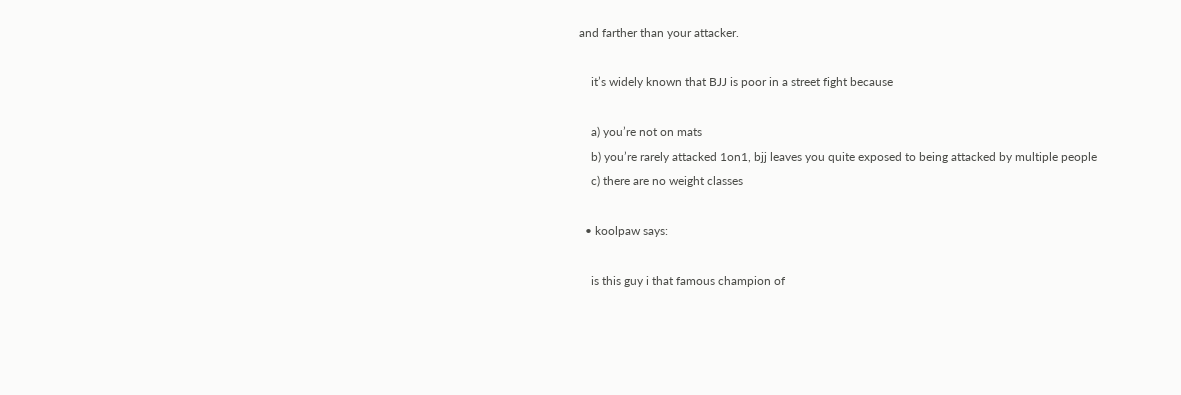and farther than your attacker.

    it’s widely known that BJJ is poor in a street fight because

    a) you’re not on mats
    b) you’re rarely attacked 1on1, bjj leaves you quite exposed to being attacked by multiple people
    c) there are no weight classes

  • koolpaw says:

    is this guy i that famous champion of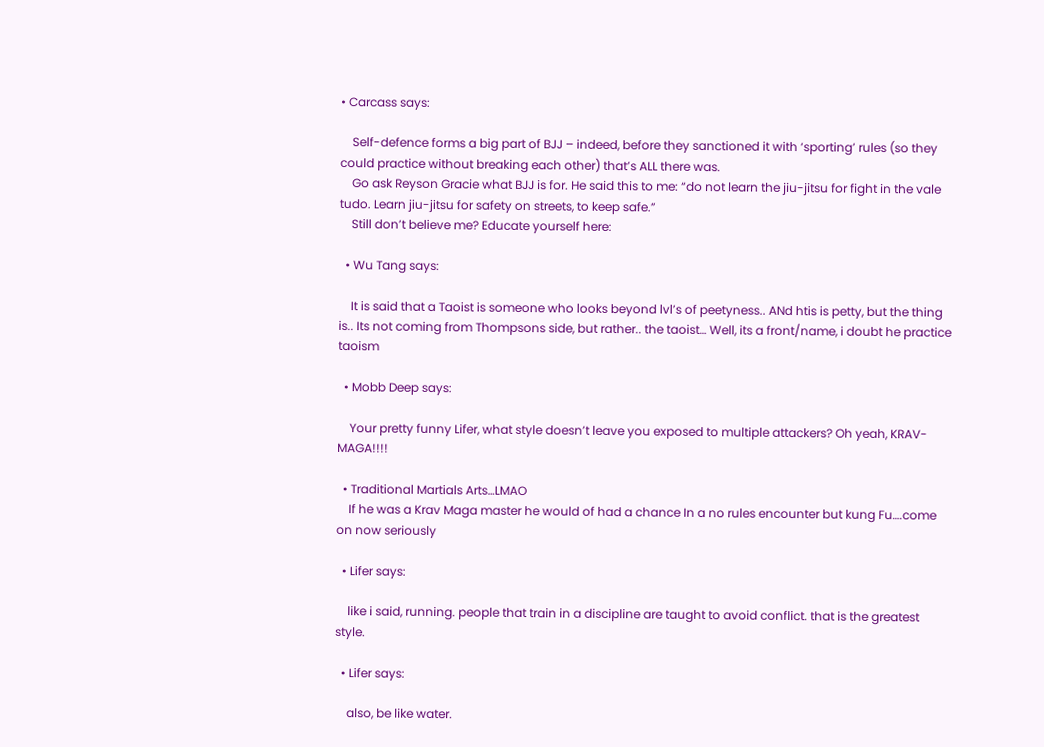• Carcass says:

    Self-defence forms a big part of BJJ – indeed, before they sanctioned it with ‘sporting’ rules (so they could practice without breaking each other) that’s ALL there was.
    Go ask Reyson Gracie what BJJ is for. He said this to me: “do not learn the jiu-jitsu for fight in the vale tudo. Learn jiu-jitsu for safety on streets, to keep safe.”
    Still don’t believe me? Educate yourself here:

  • Wu Tang says:

    It is said that a Taoist is someone who looks beyond lvl’s of peetyness.. ANd htis is petty, but the thing is.. Its not coming from Thompsons side, but rather.. the taoist… Well, its a front/name, i doubt he practice taoism

  • Mobb Deep says:

    Your pretty funny Lifer, what style doesn’t leave you exposed to multiple attackers? Oh yeah, KRAV-MAGA!!!!

  • Traditional Martials Arts…LMAO
    If he was a Krav Maga master he would of had a chance In a no rules encounter but kung Fu….come on now seriously

  • Lifer says:

    like i said, running. people that train in a discipline are taught to avoid conflict. that is the greatest style.

  • Lifer says:

    also, be like water.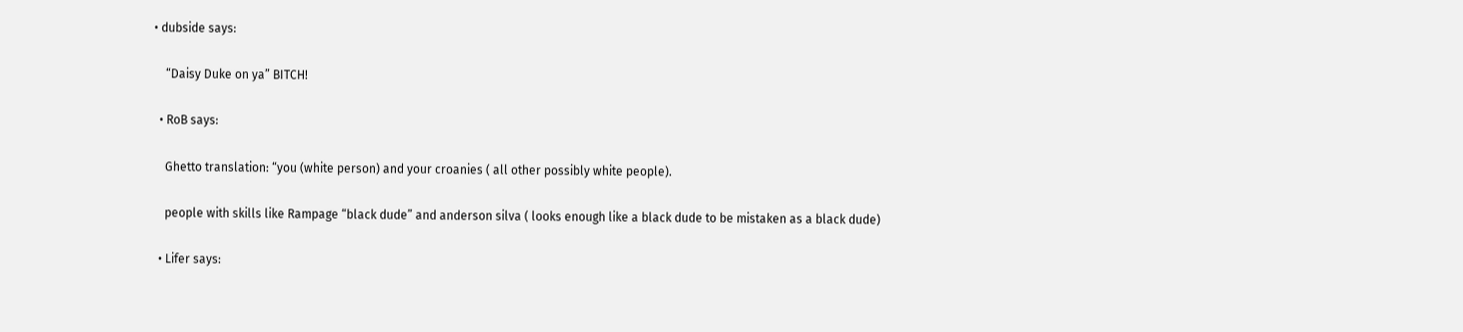• dubside says:

    “Daisy Duke on ya” BITCH!

  • RoB says:

    Ghetto translation: “you (white person) and your croanies ( all other possibly white people).

    people with skills like Rampage “black dude” and anderson silva ( looks enough like a black dude to be mistaken as a black dude)

  • Lifer says: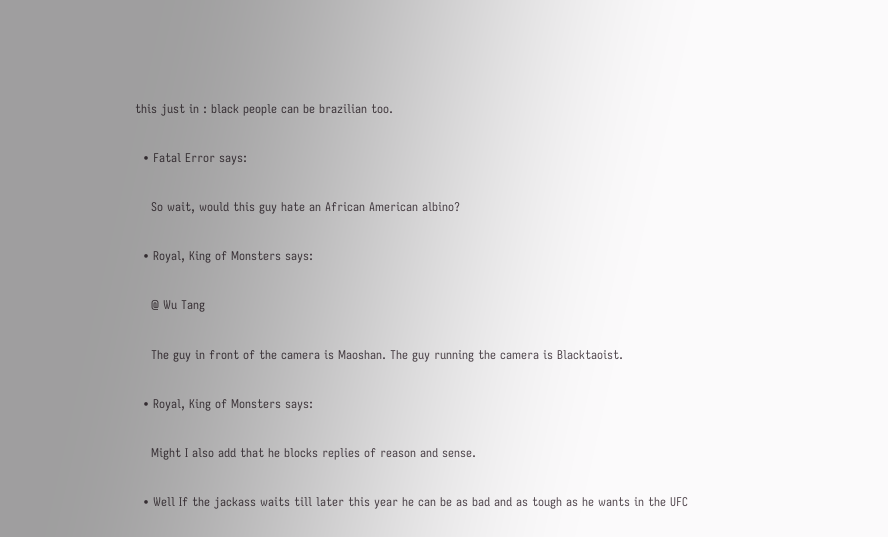this just in : black people can be brazilian too.

  • Fatal Error says:

    So wait, would this guy hate an African American albino?

  • Royal, King of Monsters says:

    @ Wu Tang

    The guy in front of the camera is Maoshan. The guy running the camera is Blacktaoist.

  • Royal, King of Monsters says:

    Might I also add that he blocks replies of reason and sense.

  • Well If the jackass waits till later this year he can be as bad and as tough as he wants in the UFC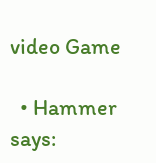video Game

  • Hammer says: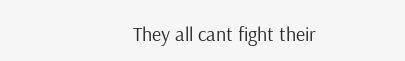They all cant fight their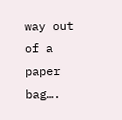way out of a paper bag….